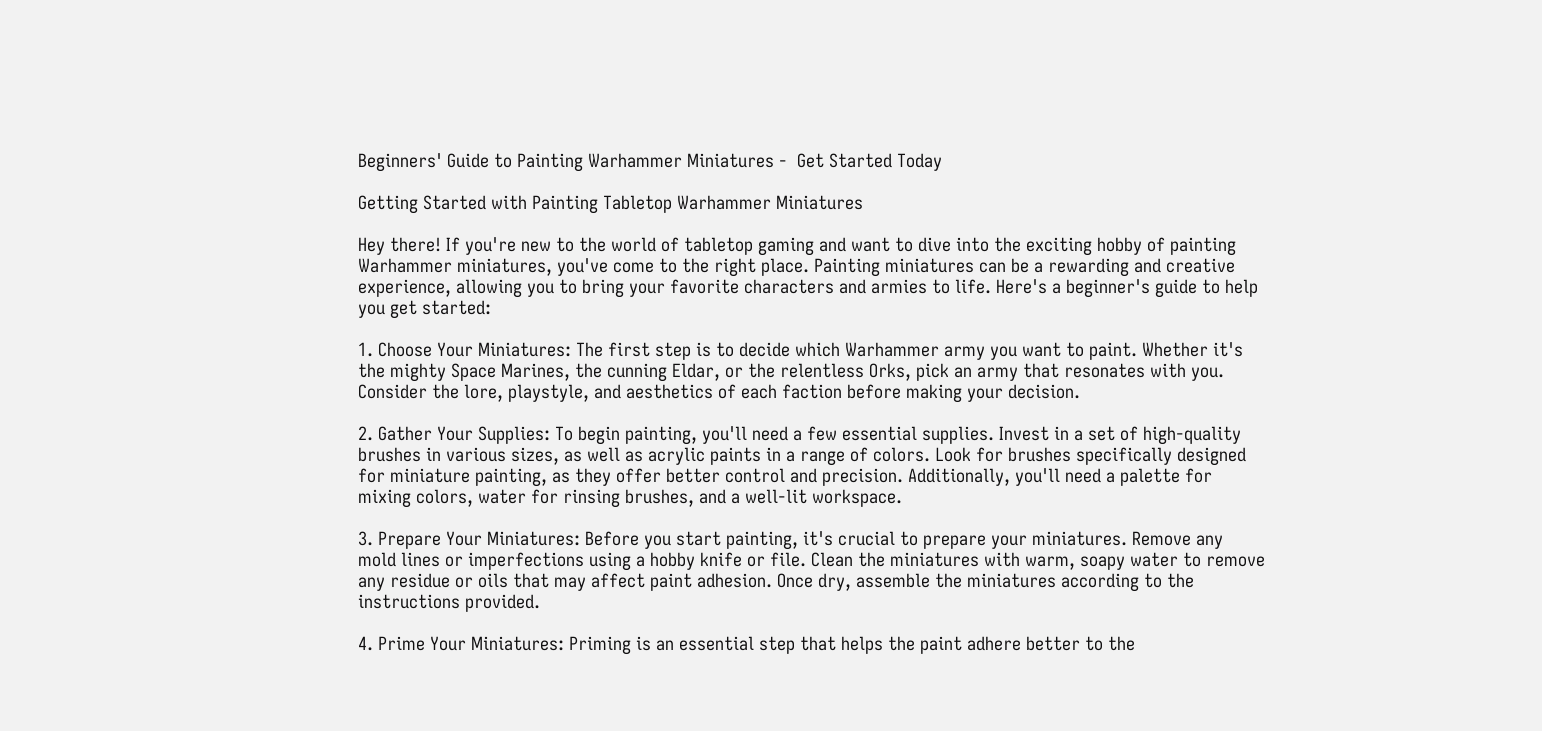Beginners' Guide to Painting Warhammer Miniatures -  Get Started Today

Getting Started with Painting Tabletop Warhammer Miniatures

Hey there! If you're new to the world of tabletop gaming and want to dive into the exciting hobby of painting Warhammer miniatures, you've come to the right place. Painting miniatures can be a rewarding and creative experience, allowing you to bring your favorite characters and armies to life. Here's a beginner's guide to help you get started:

1. Choose Your Miniatures: The first step is to decide which Warhammer army you want to paint. Whether it's the mighty Space Marines, the cunning Eldar, or the relentless Orks, pick an army that resonates with you. Consider the lore, playstyle, and aesthetics of each faction before making your decision.

2. Gather Your Supplies: To begin painting, you'll need a few essential supplies. Invest in a set of high-quality brushes in various sizes, as well as acrylic paints in a range of colors. Look for brushes specifically designed for miniature painting, as they offer better control and precision. Additionally, you'll need a palette for mixing colors, water for rinsing brushes, and a well-lit workspace.

3. Prepare Your Miniatures: Before you start painting, it's crucial to prepare your miniatures. Remove any mold lines or imperfections using a hobby knife or file. Clean the miniatures with warm, soapy water to remove any residue or oils that may affect paint adhesion. Once dry, assemble the miniatures according to the instructions provided.

4. Prime Your Miniatures: Priming is an essential step that helps the paint adhere better to the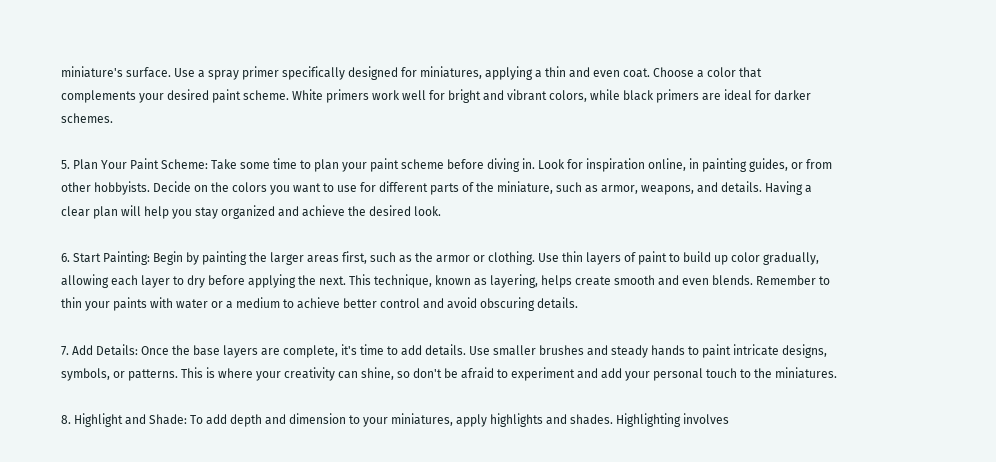miniature's surface. Use a spray primer specifically designed for miniatures, applying a thin and even coat. Choose a color that complements your desired paint scheme. White primers work well for bright and vibrant colors, while black primers are ideal for darker schemes.

5. Plan Your Paint Scheme: Take some time to plan your paint scheme before diving in. Look for inspiration online, in painting guides, or from other hobbyists. Decide on the colors you want to use for different parts of the miniature, such as armor, weapons, and details. Having a clear plan will help you stay organized and achieve the desired look.

6. Start Painting: Begin by painting the larger areas first, such as the armor or clothing. Use thin layers of paint to build up color gradually, allowing each layer to dry before applying the next. This technique, known as layering, helps create smooth and even blends. Remember to thin your paints with water or a medium to achieve better control and avoid obscuring details.

7. Add Details: Once the base layers are complete, it's time to add details. Use smaller brushes and steady hands to paint intricate designs, symbols, or patterns. This is where your creativity can shine, so don't be afraid to experiment and add your personal touch to the miniatures.

8. Highlight and Shade: To add depth and dimension to your miniatures, apply highlights and shades. Highlighting involves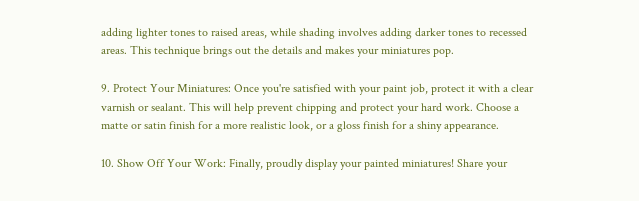adding lighter tones to raised areas, while shading involves adding darker tones to recessed areas. This technique brings out the details and makes your miniatures pop.

9. Protect Your Miniatures: Once you're satisfied with your paint job, protect it with a clear varnish or sealant. This will help prevent chipping and protect your hard work. Choose a matte or satin finish for a more realistic look, or a gloss finish for a shiny appearance.

10. Show Off Your Work: Finally, proudly display your painted miniatures! Share your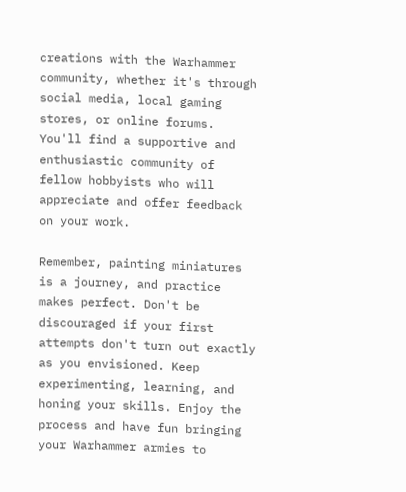creations with the Warhammer community, whether it's through social media, local gaming stores, or online forums. You'll find a supportive and enthusiastic community of fellow hobbyists who will appreciate and offer feedback on your work.

Remember, painting miniatures is a journey, and practice makes perfect. Don't be discouraged if your first attempts don't turn out exactly as you envisioned. Keep experimenting, learning, and honing your skills. Enjoy the process and have fun bringing your Warhammer armies to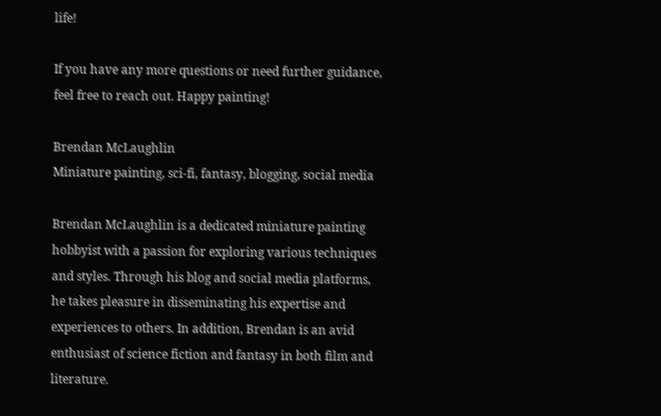life!

If you have any more questions or need further guidance, feel free to reach out. Happy painting!

Brendan McLaughlin
Miniature painting, sci-fi, fantasy, blogging, social media

Brendan McLaughlin is a dedicated miniature painting hobbyist with a passion for exploring various techniques and styles. Through his blog and social media platforms, he takes pleasure in disseminating his expertise and experiences to others. In addition, Brendan is an avid enthusiast of science fiction and fantasy in both film and literature.